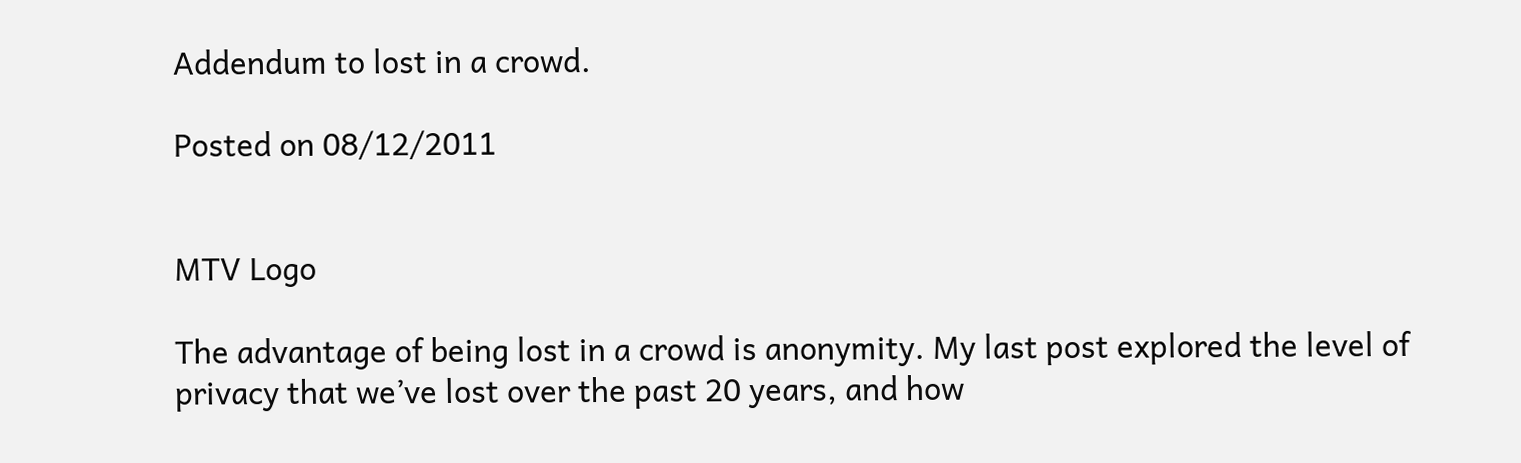Addendum to lost in a crowd.

Posted on 08/12/2011


MTV Logo

The advantage of being lost in a crowd is anonymity. My last post explored the level of privacy that we’ve lost over the past 20 years, and how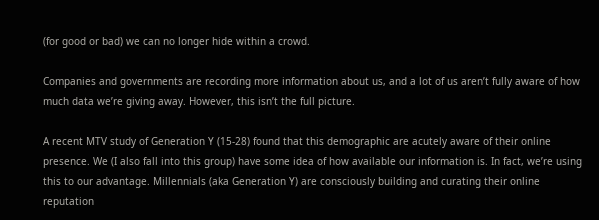(for good or bad) we can no longer hide within a crowd.

Companies and governments are recording more information about us, and a lot of us aren’t fully aware of how much data we’re giving away. However, this isn’t the full picture.

A recent MTV study of Generation Y (15-28) found that this demographic are acutely aware of their online presence. We (I also fall into this group) have some idea of how available our information is. In fact, we’re using this to our advantage. Millennials (aka Generation Y) are consciously building and curating their online reputation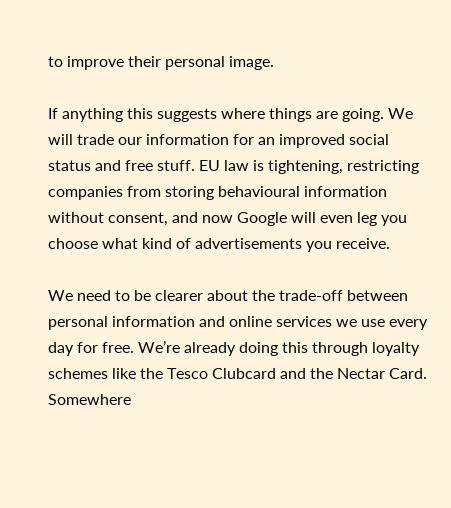to improve their personal image.

If anything this suggests where things are going. We will trade our information for an improved social status and free stuff. EU law is tightening, restricting companies from storing behavioural information without consent, and now Google will even leg you choose what kind of advertisements you receive.

We need to be clearer about the trade-off between personal information and online services we use every day for free. We’re already doing this through loyalty schemes like the Tesco Clubcard and the Nectar Card. Somewhere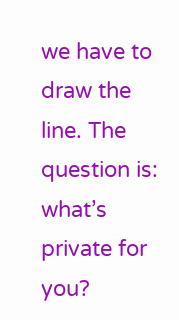we have to draw the line. The question is: what’s private for you?